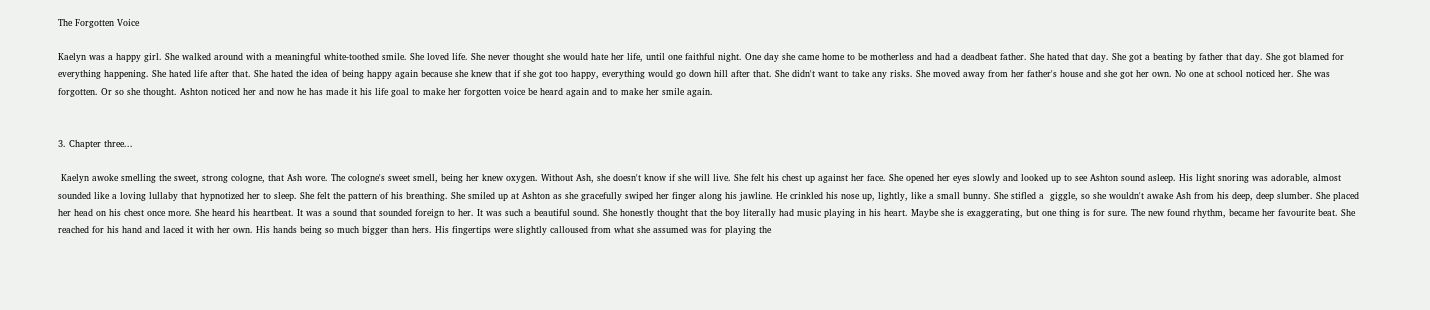The Forgotten Voice

Kaelyn was a happy girl. She walked around with a meaningful white-toothed smile. She loved life. She never thought she would hate her life, until one faithful night. One day she came home to be motherless and had a deadbeat father. She hated that day. She got a beating by father that day. She got blamed for everything happening. She hated life after that. She hated the idea of being happy again because she knew that if she got too happy, everything would go down hill after that. She didn't want to take any risks. She moved away from her father's house and she got her own. No one at school noticed her. She was forgotten. Or so she thought. Ashton noticed her and now he has made it his life goal to make her forgotten voice be heard again and to make her smile again.


3. Chapter three...

 Kaelyn awoke smelling the sweet, strong cologne, that Ash wore. The cologne's sweet smell, being her knew oxygen. Without Ash, she doesn't know if she will live. She felt his chest up against her face. She opened her eyes slowly and looked up to see Ashton sound asleep. His light snoring was adorable, almost sounded like a loving lullaby that hypnotized her to sleep. She felt the pattern of his breathing. She smiled up at Ashton as she gracefully swiped her finger along his jawline. He crinkled his nose up, lightly, like a small bunny. She stifled a  giggle, so she wouldn't awake Ash from his deep, deep slumber. She placed her head on his chest once more. She heard his heartbeat. It was a sound that sounded foreign to her. It was such a beautiful sound. She honestly thought that the boy literally had music playing in his heart. Maybe she is exaggerating, but one thing is for sure. The new found rhythm, became her favourite beat. She reached for his hand and laced it with her own. His hands being so much bigger than hers. His fingertips were slightly calloused from what she assumed was for playing the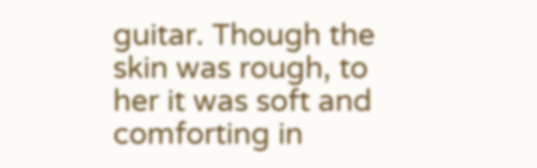guitar. Though the skin was rough, to her it was soft and comforting in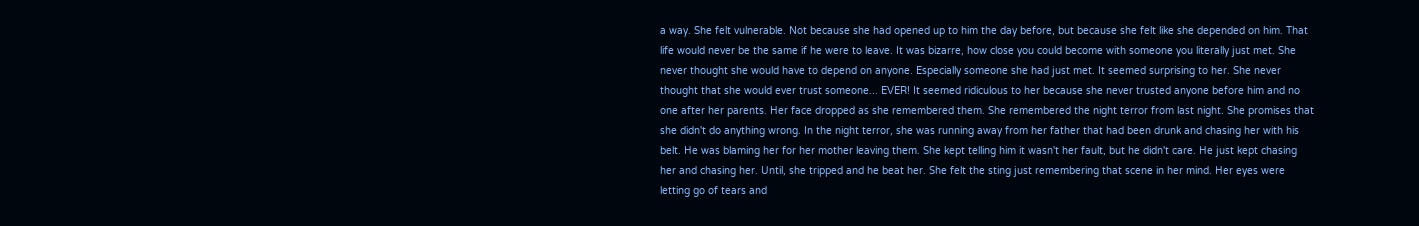a way. She felt vulnerable. Not because she had opened up to him the day before, but because she felt like she depended on him. That life would never be the same if he were to leave. It was bizarre, how close you could become with someone you literally just met. She never thought she would have to depend on anyone. Especially someone she had just met. It seemed surprising to her. She never thought that she would ever trust someone... EVER! It seemed ridiculous to her because she never trusted anyone before him and no one after her parents. Her face dropped as she remembered them. She remembered the night terror from last night. She promises that she didn't do anything wrong. In the night terror, she was running away from her father that had been drunk and chasing her with his belt. He was blaming her for her mother leaving them. She kept telling him it wasn't her fault, but he didn't care. He just kept chasing her and chasing her. Until, she tripped and he beat her. She felt the sting just remembering that scene in her mind. Her eyes were letting go of tears and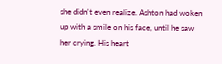she didn't even realize. Ashton had woken up with a smile on his face, until he saw her crying. His heart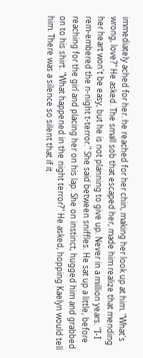immediately ached for her. he reached for her chin, making her look up at him. "What's wrong, love?" He asked. The small sob that escaped her, made him realize that mending her heart won't be easy, but he is not planning to give up. Never in a million years. "I-I rem-embered the n-night t-terror." She said between sniffles. He sat up a little, before reaching for the girl and placing her on his lap. She on instinct, hugged him and grabbed on to his shirt. "What happened in the night terror?" He asked, hopping Kaelyn would tell him. There was a silence so silent that if it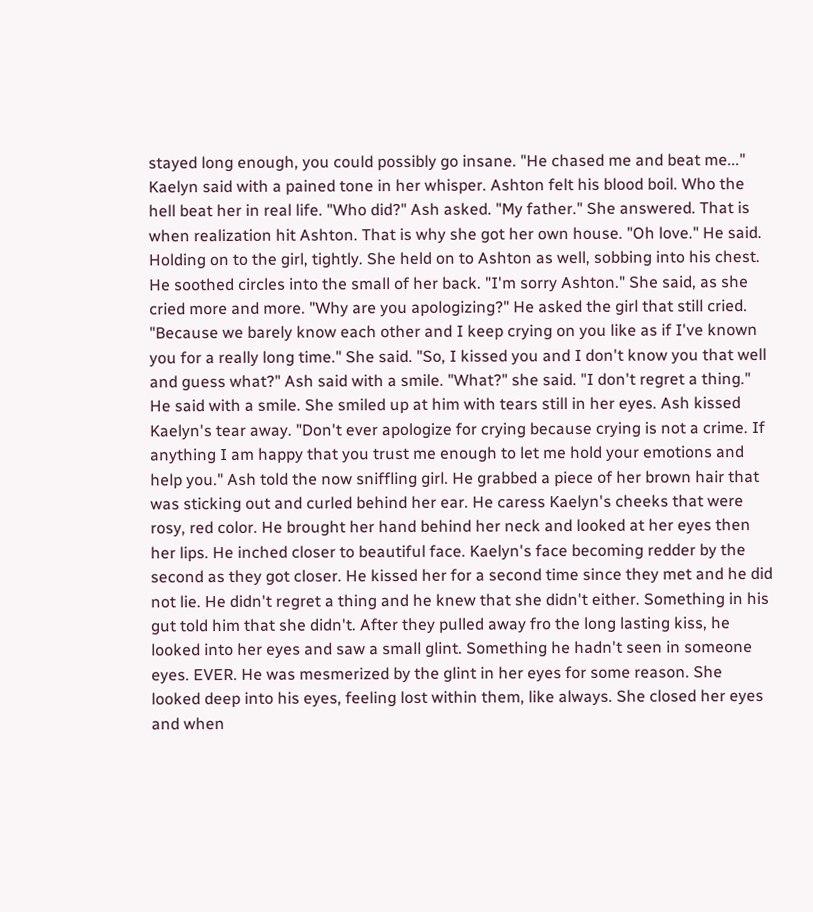stayed long enough, you could possibly go insane. "He chased me and beat me..." Kaelyn said with a pained tone in her whisper. Ashton felt his blood boil. Who the hell beat her in real life. "Who did?" Ash asked. "My father." She answered. That is when realization hit Ashton. That is why she got her own house. "Oh love." He said. Holding on to the girl, tightly. She held on to Ashton as well, sobbing into his chest. He soothed circles into the small of her back. "I'm sorry Ashton." She said, as she cried more and more. "Why are you apologizing?" He asked the girl that still cried. "Because we barely know each other and I keep crying on you like as if I've known you for a really long time." She said. "So, I kissed you and I don't know you that well and guess what?" Ash said with a smile. "What?" she said. "I don't regret a thing." He said with a smile. She smiled up at him with tears still in her eyes. Ash kissed Kaelyn's tear away. "Don't ever apologize for crying because crying is not a crime. If anything I am happy that you trust me enough to let me hold your emotions and help you." Ash told the now sniffling girl. He grabbed a piece of her brown hair that was sticking out and curled behind her ear. He caress Kaelyn's cheeks that were rosy, red color. He brought her hand behind her neck and looked at her eyes then her lips. He inched closer to beautiful face. Kaelyn's face becoming redder by the second as they got closer. He kissed her for a second time since they met and he did not lie. He didn't regret a thing and he knew that she didn't either. Something in his gut told him that she didn't. After they pulled away fro the long lasting kiss, he looked into her eyes and saw a small glint. Something he hadn't seen in someone eyes. EVER. He was mesmerized by the glint in her eyes for some reason. She looked deep into his eyes, feeling lost within them, like always. She closed her eyes and when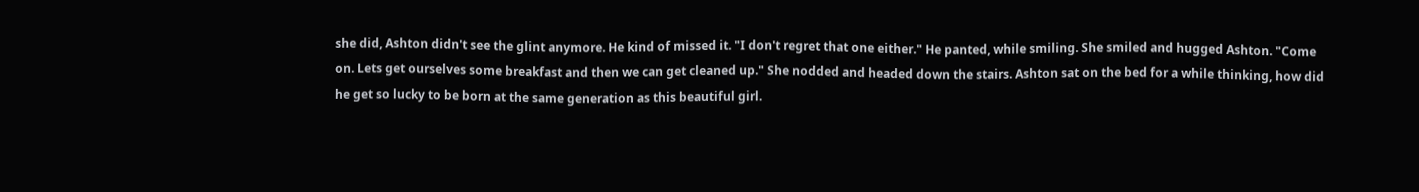she did, Ashton didn't see the glint anymore. He kind of missed it. "I don't regret that one either." He panted, while smiling. She smiled and hugged Ashton. "Come on. Lets get ourselves some breakfast and then we can get cleaned up." She nodded and headed down the stairs. Ashton sat on the bed for a while thinking, how did he get so lucky to be born at the same generation as this beautiful girl.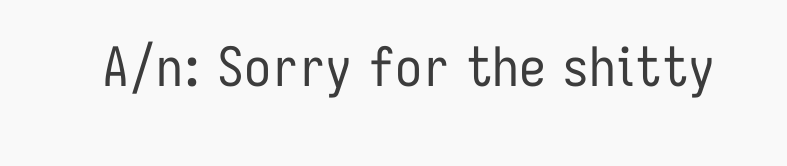A/n: Sorry for the shitty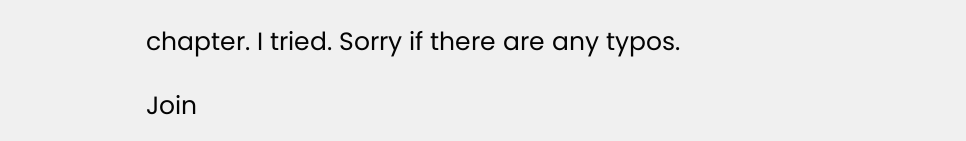chapter. I tried. Sorry if there are any typos.

Join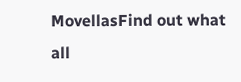MovellasFind out what all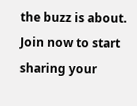the buzz is about. Join now to start sharing your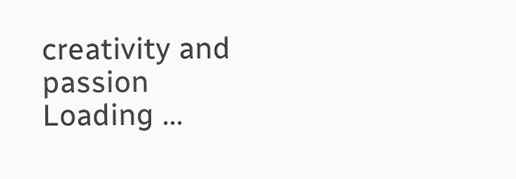creativity and passion
Loading ...